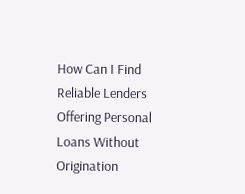How Can I Find Reliable Lenders Offering Personal Loans Without Origination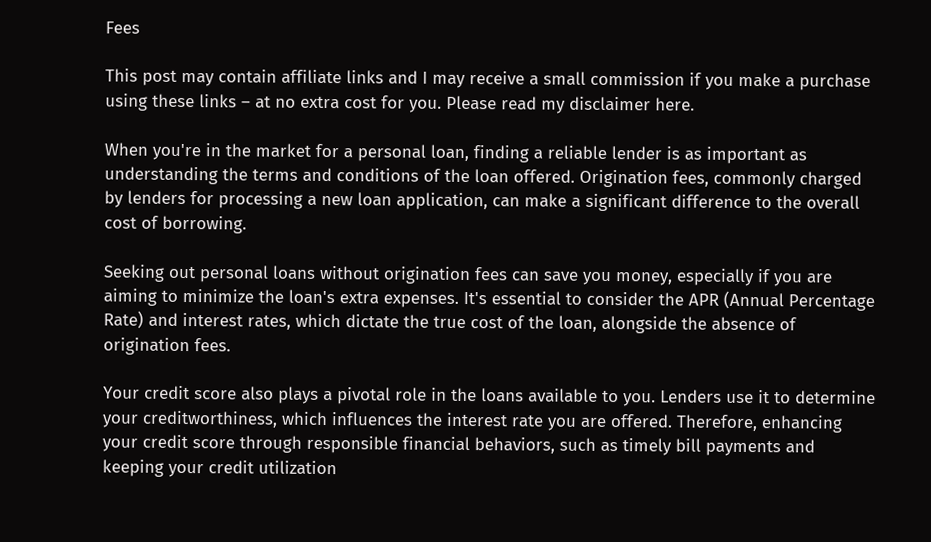Fees

This post may contain affiliate links and I may receive a small commission if you make a purchase using these links – at no extra cost for you. Please read my disclaimer here.

When you're in the market for a personal loan, finding a reliable lender is as important as understanding the terms and conditions of the loan offered. Origination fees, commonly charged by lenders for processing a new loan application, can make a significant difference to the overall cost of borrowing.

Seeking out personal loans without origination fees can save you money, especially if you are aiming to minimize the loan's extra expenses. It's essential to consider the APR (Annual Percentage Rate) and interest rates, which dictate the true cost of the loan, alongside the absence of origination fees.

Your credit score also plays a pivotal role in the loans available to you. Lenders use it to determine your creditworthiness, which influences the interest rate you are offered. Therefore, enhancing your credit score through responsible financial behaviors, such as timely bill payments and keeping your credit utilization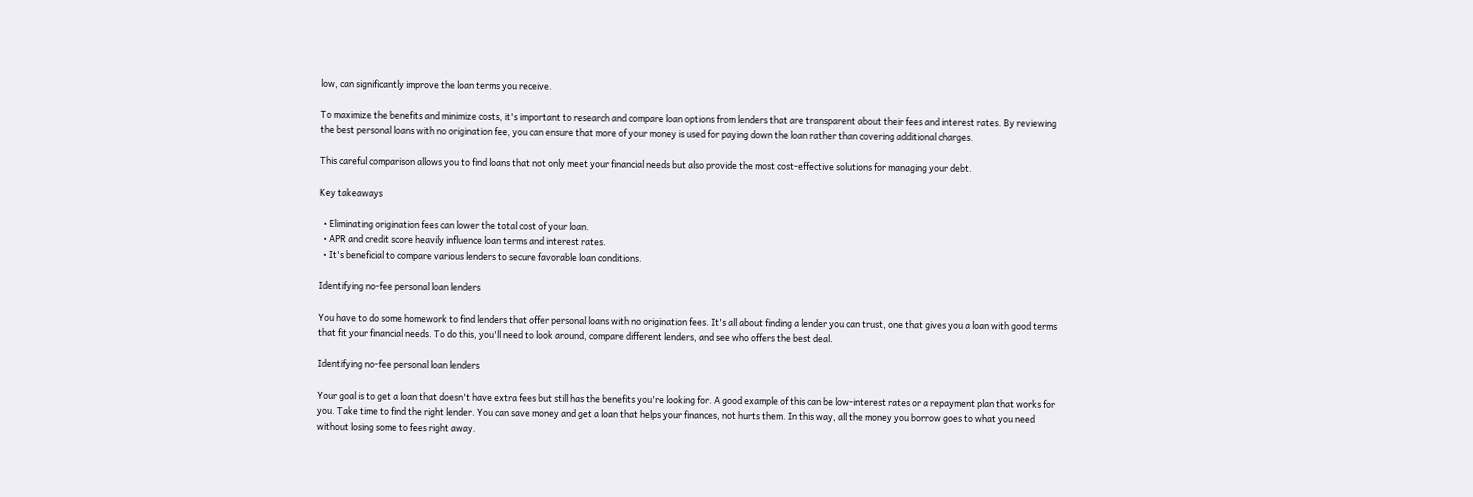low, can significantly improve the loan terms you receive.

To maximize the benefits and minimize costs, it's important to research and compare loan options from lenders that are transparent about their fees and interest rates. By reviewing the best personal loans with no origination fee, you can ensure that more of your money is used for paying down the loan rather than covering additional charges.

This careful comparison allows you to find loans that not only meet your financial needs but also provide the most cost-effective solutions for managing your debt.

Key takeaways

  • Eliminating origination fees can lower the total cost of your loan.
  • APR and credit score heavily influence loan terms and interest rates.
  • It's beneficial to compare various lenders to secure favorable loan conditions.

Identifying no-fee personal loan lenders

You have to do some homework to find lenders that offer personal loans with no origination fees. It's all about finding a lender you can trust, one that gives you a loan with good terms that fit your financial needs. To do this, you'll need to look around, compare different lenders, and see who offers the best deal.

Identifying no-fee personal loan lenders

Your goal is to get a loan that doesn't have extra fees but still has the benefits you're looking for. A good example of this can be low-interest rates or a repayment plan that works for you. Take time to find the right lender. You can save money and get a loan that helps your finances, not hurts them. In this way, all the money you borrow goes to what you need without losing some to fees right away.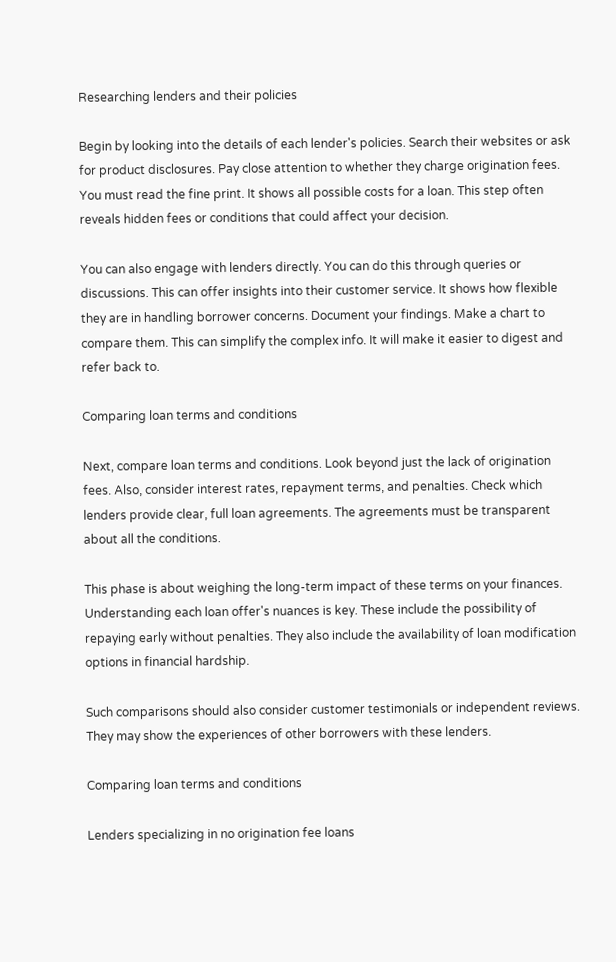Researching lenders and their policies

Begin by looking into the details of each lender's policies. Search their websites or ask for product disclosures. Pay close attention to whether they charge origination fees. You must read the fine print. It shows all possible costs for a loan. This step often reveals hidden fees or conditions that could affect your decision.

You can also engage with lenders directly. You can do this through queries or discussions. This can offer insights into their customer service. It shows how flexible they are in handling borrower concerns. Document your findings. Make a chart to compare them. This can simplify the complex info. It will make it easier to digest and refer back to.

Comparing loan terms and conditions

Next, compare loan terms and conditions. Look beyond just the lack of origination fees. Also, consider interest rates, repayment terms, and penalties. Check which lenders provide clear, full loan agreements. The agreements must be transparent about all the conditions.

This phase is about weighing the long-term impact of these terms on your finances. Understanding each loan offer's nuances is key. These include the possibility of repaying early without penalties. They also include the availability of loan modification options in financial hardship.

Such comparisons should also consider customer testimonials or independent reviews. They may show the experiences of other borrowers with these lenders.

Comparing loan terms and conditions

Lenders specializing in no origination fee loans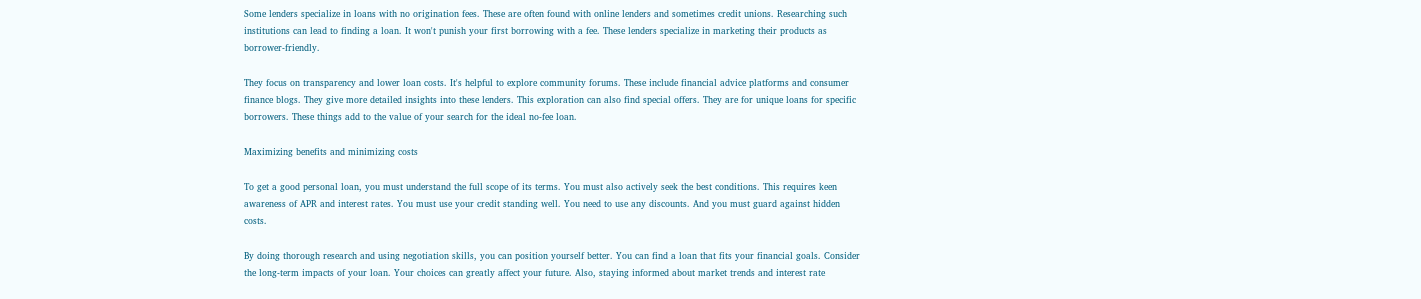Some lenders specialize in loans with no origination fees. These are often found with online lenders and sometimes credit unions. Researching such institutions can lead to finding a loan. It won't punish your first borrowing with a fee. These lenders specialize in marketing their products as borrower-friendly.

They focus on transparency and lower loan costs. It's helpful to explore community forums. These include financial advice platforms and consumer finance blogs. They give more detailed insights into these lenders. This exploration can also find special offers. They are for unique loans for specific borrowers. These things add to the value of your search for the ideal no-fee loan.

Maximizing benefits and minimizing costs

To get a good personal loan, you must understand the full scope of its terms. You must also actively seek the best conditions. This requires keen awareness of APR and interest rates. You must use your credit standing well. You need to use any discounts. And you must guard against hidden costs.

By doing thorough research and using negotiation skills, you can position yourself better. You can find a loan that fits your financial goals. Consider the long-term impacts of your loan. Your choices can greatly affect your future. Also, staying informed about market trends and interest rate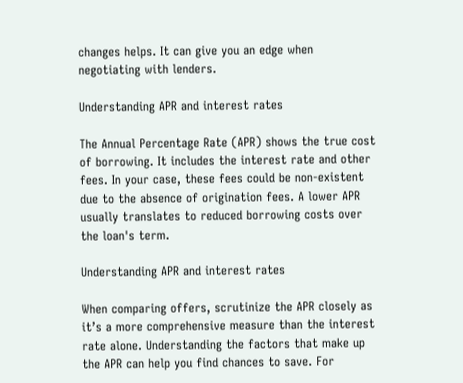changes helps. It can give you an edge when negotiating with lenders.

Understanding APR and interest rates

The Annual Percentage Rate (APR) shows the true cost of borrowing. It includes the interest rate and other fees. In your case, these fees could be non-existent due to the absence of origination fees. A lower APR usually translates to reduced borrowing costs over the loan's term.

Understanding APR and interest rates

When comparing offers, scrutinize the APR closely as it’s a more comprehensive measure than the interest rate alone. Understanding the factors that make up the APR can help you find chances to save. For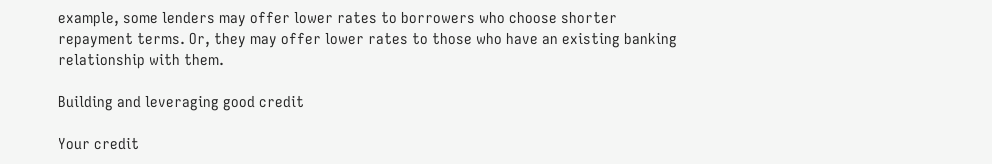example, some lenders may offer lower rates to borrowers who choose shorter repayment terms. Or, they may offer lower rates to those who have an existing banking relationship with them.

Building and leveraging good credit

Your credit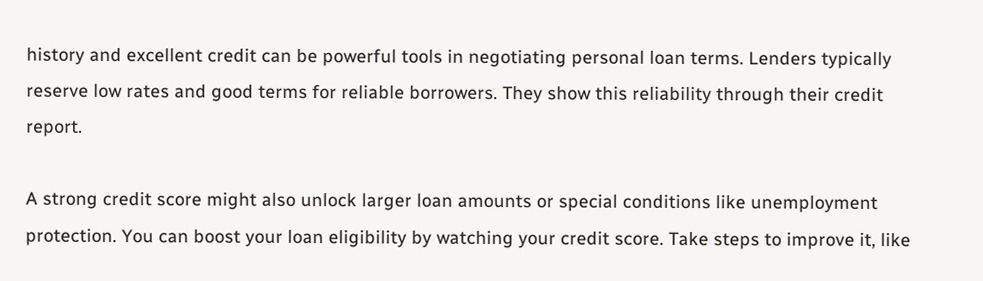history and excellent credit can be powerful tools in negotiating personal loan terms. Lenders typically reserve low rates and good terms for reliable borrowers. They show this reliability through their credit report.

A strong credit score might also unlock larger loan amounts or special conditions like unemployment protection. You can boost your loan eligibility by watching your credit score. Take steps to improve it, like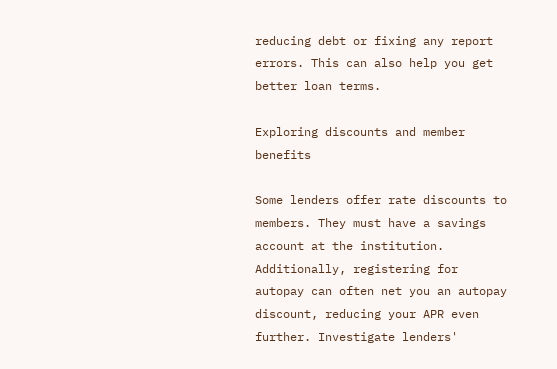reducing debt or fixing any report errors. This can also help you get better loan terms.

Exploring discounts and member benefits

Some lenders offer rate discounts to members. They must have a savings account at the institution. Additionally, registering for autopay can often net you an autopay discount, reducing your APR even further. Investigate lenders'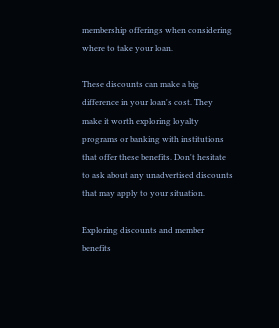membership offerings when considering where to take your loan.

These discounts can make a big difference in your loan's cost. They make it worth exploring loyalty programs or banking with institutions that offer these benefits. Don't hesitate to ask about any unadvertised discounts that may apply to your situation.

Exploring discounts and member benefits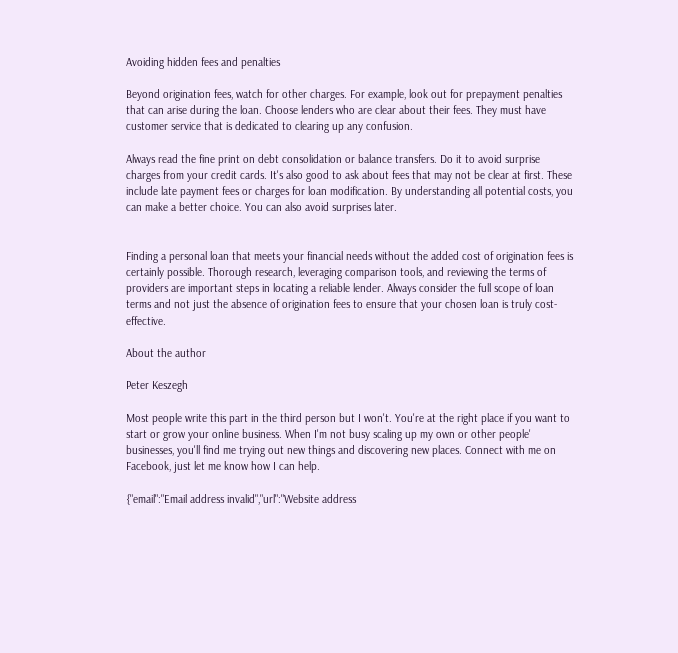Avoiding hidden fees and penalties

Beyond origination fees, watch for other charges. For example, look out for prepayment penalties that can arise during the loan. Choose lenders who are clear about their fees. They must have customer service that is dedicated to clearing up any confusion.

Always read the fine print on debt consolidation or balance transfers. Do it to avoid surprise charges from your credit cards. It's also good to ask about fees that may not be clear at first. These include late payment fees or charges for loan modification. By understanding all potential costs, you can make a better choice. You can also avoid surprises later.


Finding a personal loan that meets your financial needs without the added cost of origination fees is certainly possible. Thorough research, leveraging comparison tools, and reviewing the terms of providers are important steps in locating a reliable lender. Always consider the full scope of loan terms and not just the absence of origination fees to ensure that your chosen loan is truly cost-effective.

About the author

Peter Keszegh

Most people write this part in the third person but I won't. You're at the right place if you want to start or grow your online business. When I'm not busy scaling up my own or other people' businesses, you'll find me trying out new things and discovering new places. Connect with me on Facebook, just let me know how I can help.

{"email":"Email address invalid","url":"Website address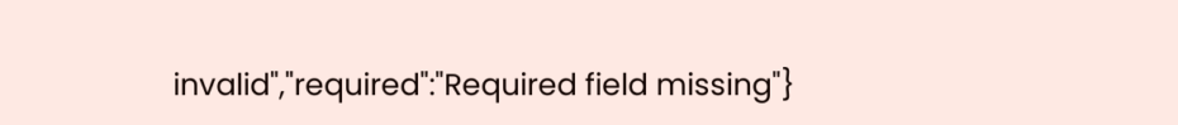invalid","required":"Required field missing"}